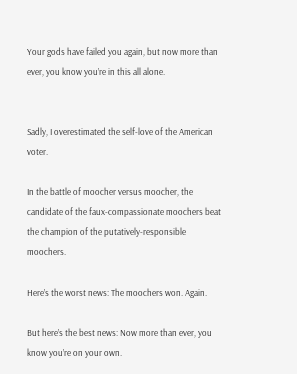Your gods have failed you again, but now more than ever, you know you’re in this all alone.


Sadly, I overestimated the self-love of the American voter.

In the battle of moocher versus moocher, the candidate of the faux-compassionate moochers beat the champion of the putatively-responsible moochers.

Here’s the worst news: The moochers won. Again.

But here’s the best news: Now more than ever, you know you’re on your own.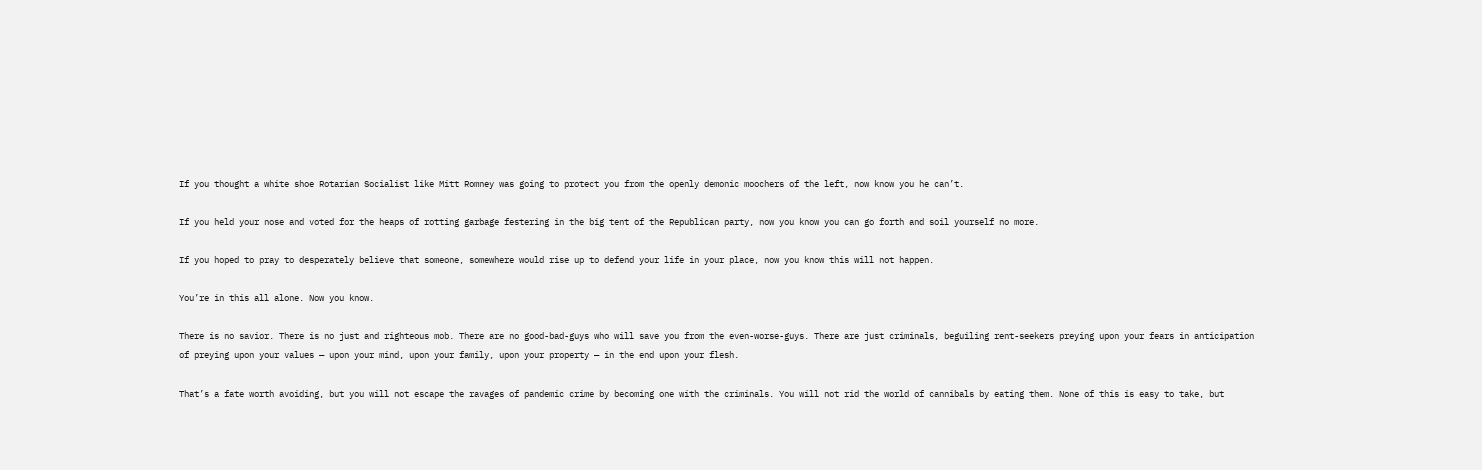If you thought a white shoe Rotarian Socialist like Mitt Romney was going to protect you from the openly demonic moochers of the left, now know you he can’t.

If you held your nose and voted for the heaps of rotting garbage festering in the big tent of the Republican party, now you know you can go forth and soil yourself no more.

If you hoped to pray to desperately believe that someone, somewhere would rise up to defend your life in your place, now you know this will not happen.

You’re in this all alone. Now you know.

There is no savior. There is no just and righteous mob. There are no good-bad-guys who will save you from the even-worse-guys. There are just criminals, beguiling rent-seekers preying upon your fears in anticipation of preying upon your values — upon your mind, upon your family, upon your property — in the end upon your flesh.

That’s a fate worth avoiding, but you will not escape the ravages of pandemic crime by becoming one with the criminals. You will not rid the world of cannibals by eating them. None of this is easy to take, but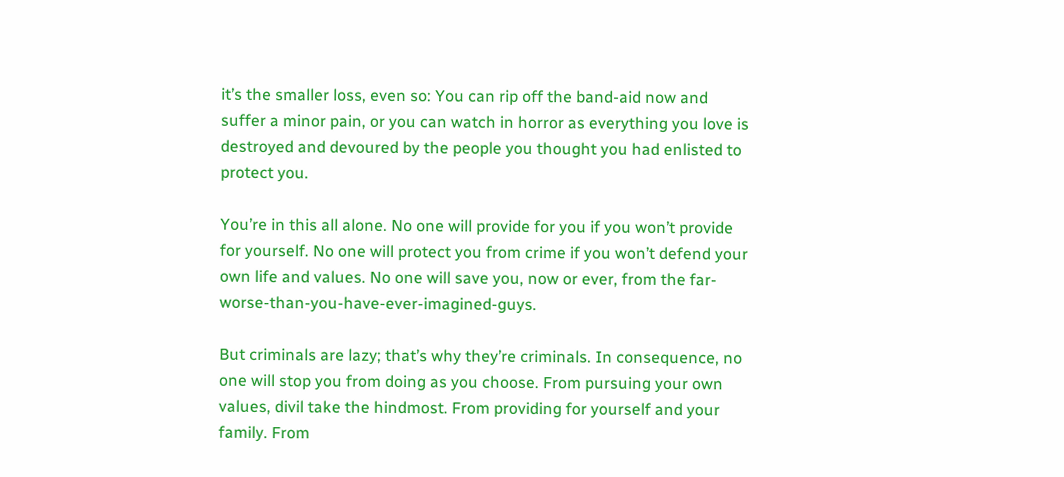it’s the smaller loss, even so: You can rip off the band-aid now and suffer a minor pain, or you can watch in horror as everything you love is destroyed and devoured by the people you thought you had enlisted to protect you.

You’re in this all alone. No one will provide for you if you won’t provide for yourself. No one will protect you from crime if you won’t defend your own life and values. No one will save you, now or ever, from the far-worse-than-you-have-ever-imagined-guys.

But criminals are lazy; that’s why they’re criminals. In consequence, no one will stop you from doing as you choose. From pursuing your own values, divil take the hindmost. From providing for yourself and your family. From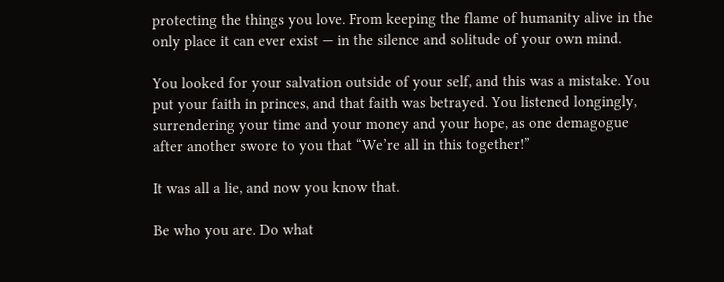protecting the things you love. From keeping the flame of humanity alive in the only place it can ever exist — in the silence and solitude of your own mind.

You looked for your salvation outside of your self, and this was a mistake. You put your faith in princes, and that faith was betrayed. You listened longingly, surrendering your time and your money and your hope, as one demagogue after another swore to you that “We’re all in this together!”

It was all a lie, and now you know that.

Be who you are. Do what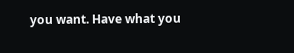you want. Have what you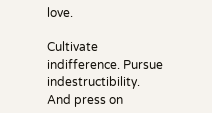love.

Cultivate indifference. Pursue indestructibility. And press on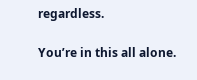regardless.

You’re in this all alone.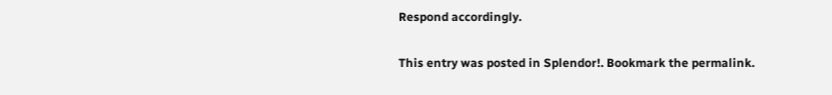Respond accordingly.

This entry was posted in Splendor!. Bookmark the permalink.